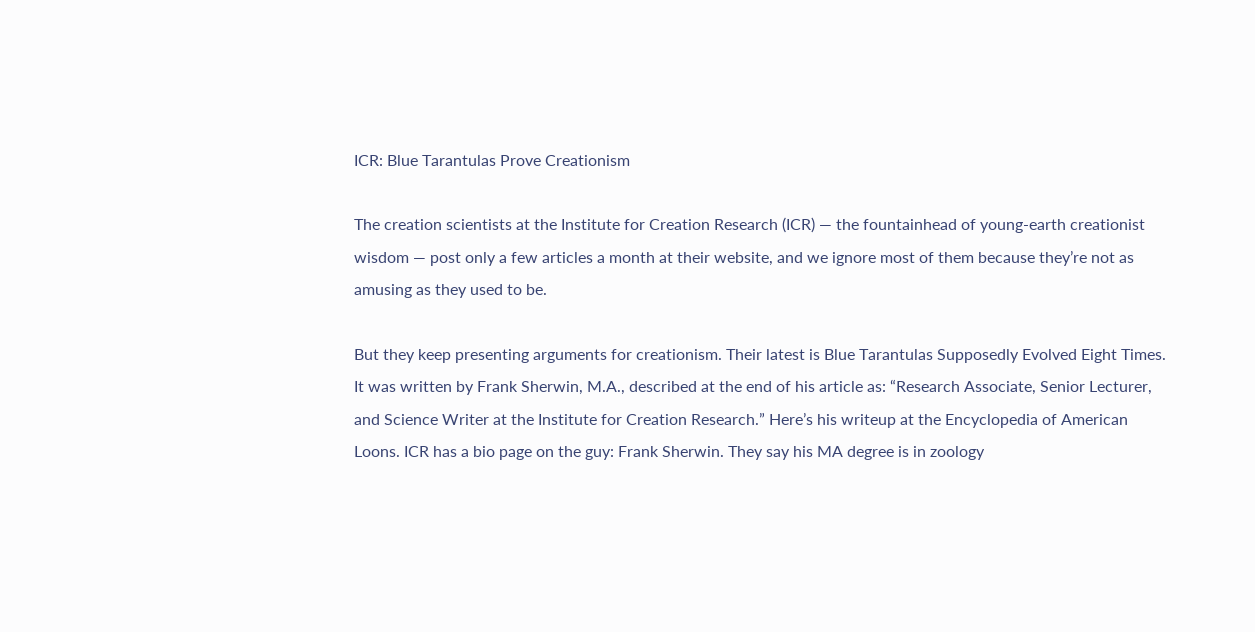ICR: Blue Tarantulas Prove Creationism

The creation scientists at the Institute for Creation Research (ICR) — the fountainhead of young-earth creationist wisdom — post only a few articles a month at their website, and we ignore most of them because they’re not as amusing as they used to be.

But they keep presenting arguments for creationism. Their latest is Blue Tarantulas Supposedly Evolved Eight Times. It was written by Frank Sherwin, M.A., described at the end of his article as: “Research Associate, Senior Lecturer, and Science Writer at the Institute for Creation Research.” Here’s his writeup at the Encyclopedia of American Loons. ICR has a bio page on the guy: Frank Sherwin. They say his MA degree is in zoology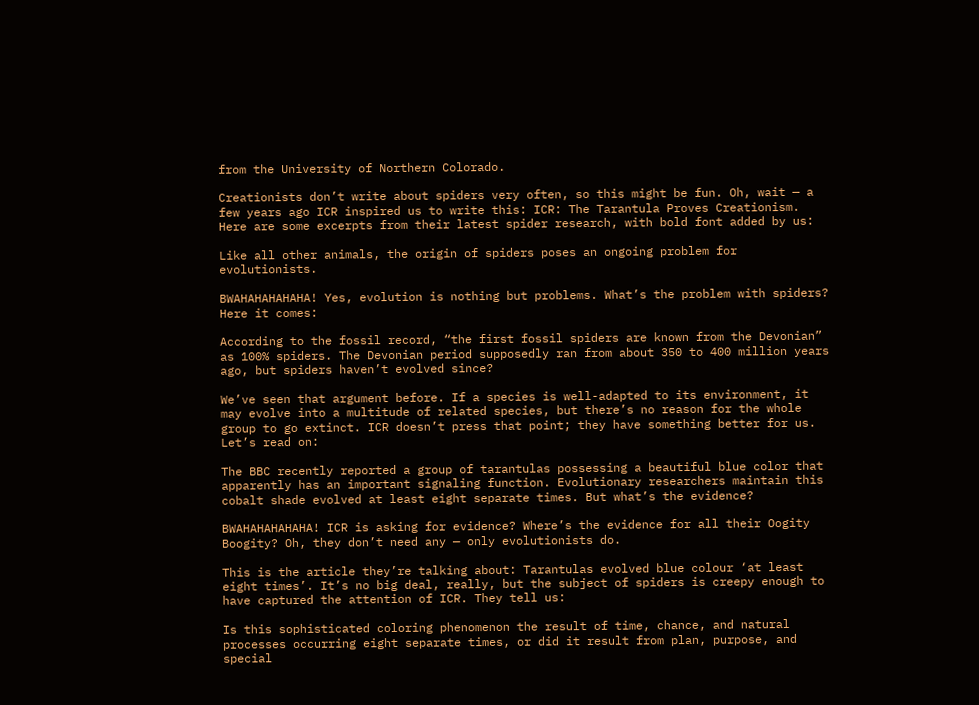from the University of Northern Colorado.

Creationists don’t write about spiders very often, so this might be fun. Oh, wait — a few years ago ICR inspired us to write this: ICR: The Tarantula Proves Creationism. Here are some excerpts from their latest spider research, with bold font added by us:

Like all other animals, the origin of spiders poses an ongoing problem for evolutionists.

BWAHAHAHAHAHA! Yes, evolution is nothing but problems. What’s the problem with spiders? Here it comes:

According to the fossil record, “the first fossil spiders are known from the Devonian” as 100% spiders. The Devonian period supposedly ran from about 350 to 400 million years ago, but spiders haven’t evolved since?

We’ve seen that argument before. If a species is well-adapted to its environment, it may evolve into a multitude of related species, but there’s no reason for the whole group to go extinct. ICR doesn’t press that point; they have something better for us. Let’s read on:

The BBC recently reported a group of tarantulas possessing a beautiful blue color that apparently has an important signaling function. Evolutionary researchers maintain this cobalt shade evolved at least eight separate times. But what’s the evidence?

BWAHAHAHAHAHA! ICR is asking for evidence? Where’s the evidence for all their Oogity Boogity? Oh, they don’t need any — only evolutionists do.

This is the article they’re talking about: Tarantulas evolved blue colour ‘at least eight times’. It’s no big deal, really, but the subject of spiders is creepy enough to have captured the attention of ICR. They tell us:

Is this sophisticated coloring phenomenon the result of time, chance, and natural processes occurring eight separate times, or did it result from plan, purpose, and special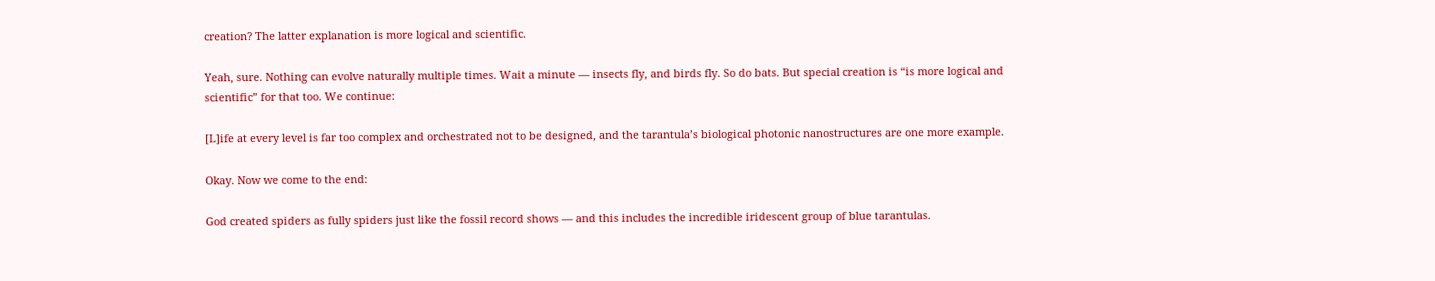creation? The latter explanation is more logical and scientific.

Yeah, sure. Nothing can evolve naturally multiple times. Wait a minute — insects fly, and birds fly. So do bats. But special creation is “is more logical and scientific” for that too. We continue:

[L]ife at every level is far too complex and orchestrated not to be designed, and the tarantula’s biological photonic nanostructures are one more example.

Okay. Now we come to the end:

God created spiders as fully spiders just like the fossil record shows — and this includes the incredible iridescent group of blue tarantulas.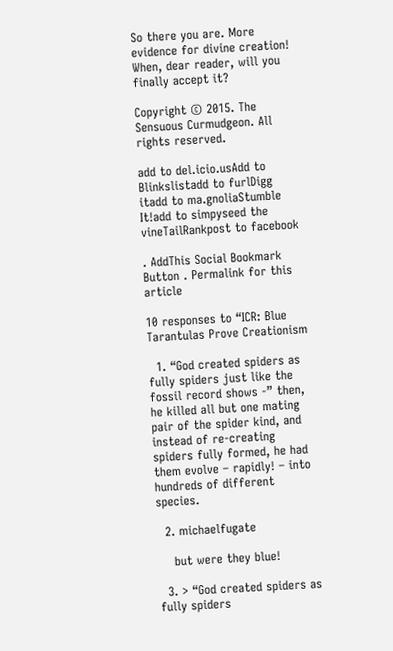So there you are. More evidence for divine creation! When, dear reader, will you finally accept it?

Copyright © 2015. The Sensuous Curmudgeon. All rights reserved.

add to del.icio.usAdd to Blinkslistadd to furlDigg itadd to ma.gnoliaStumble It!add to simpyseed the vineTailRankpost to facebook

. AddThis Social Bookmark Button . Permalink for this article

10 responses to “ICR: Blue Tarantulas Prove Creationism

  1. “God created spiders as fully spiders just like the fossil record shows -” then, he killed all but one mating pair of the spider kind, and instead of re-creating spiders fully formed, he had them evolve – rapidly! – into hundreds of different species.

  2. michaelfugate

    but were they blue!

  3. > “God created spiders as fully spiders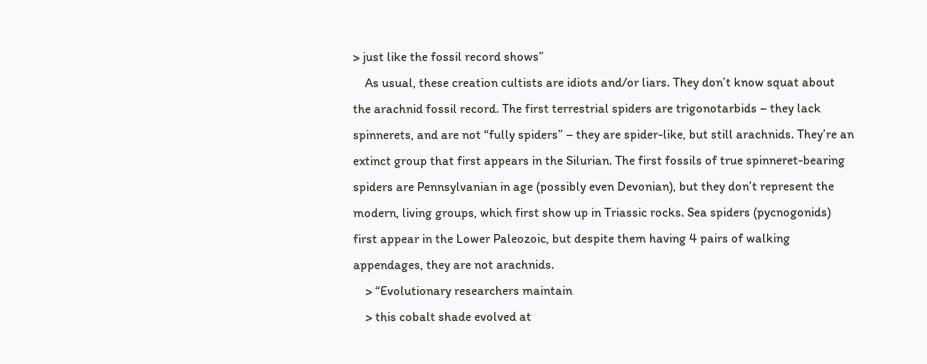> just like the fossil record shows”
    As usual, these creation cultists are idiots and/or liars. They don’t know squat about the arachnid fossil record. The first terrestrial spiders are trigonotarbids – they lack spinnerets, and are not “fully spiders” – they are spider-like, but still arachnids. They’re an extinct group that first appears in the Silurian. The first fossils of true spinneret-bearing spiders are Pennsylvanian in age (possibly even Devonian), but they don’t represent the modern, living groups, which first show up in Triassic rocks. Sea spiders (pycnogonids) first appear in the Lower Paleozoic, but despite them having 4 pairs of walking appendages, they are not arachnids.
    > “Evolutionary researchers maintain
    > this cobalt shade evolved at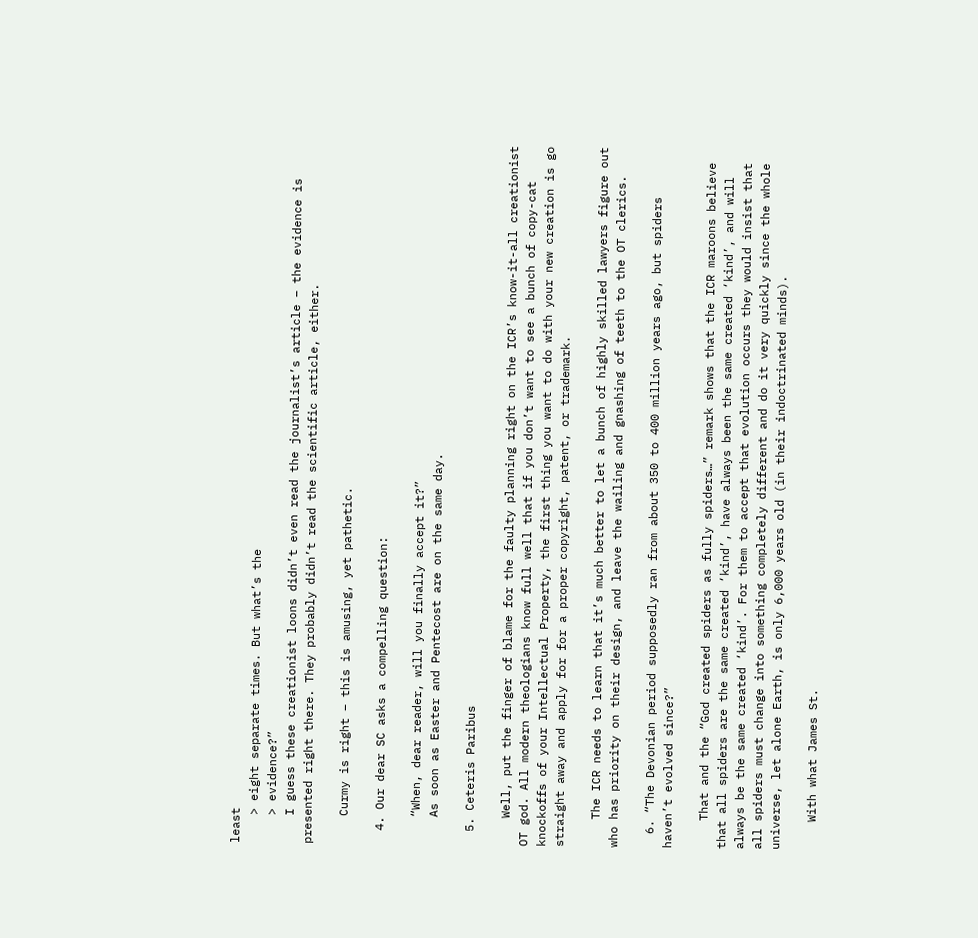least
    > eight separate times. But what’s the
    > evidence?”
    I guess these creationist loons didn’t even read the journalist’s article – the evidence is presented right there. They probably didn’t read the scientific article, either.

    Curmy is right – this is amusing, yet pathetic.

  4. Our dear SC asks a compelling question:

    “When, dear reader, will you finally accept it?”
    As soon as Easter and Pentecost are on the same day.

  5. Ceteris Paribus

    Well, put the finger of blame for the faulty planning right on the ICR’s know-it-all creationist OT god. All modern theologians know full well that if you don’t want to see a bunch of copy-cat knockoffs of your Intellectual Property, the first thing you want to do with your new creation is go straight away and apply for for a proper copyright, patent, or trademark.

    The ICR needs to learn that it’s much better to let a bunch of highly skilled lawyers figure out who has priority on their design, and leave the wailing and gnashing of teeth to the OT clerics.

  6. “The Devonian period supposedly ran from about 350 to 400 million years ago, but spiders haven’t evolved since?”

    That and the “God created spiders as fully spiders…” remark shows that the ICR maroons believe that all spiders are the same created ‘kind’, have always been the same created ‘kind’, and will always be the same created ‘kind’. For them to accept that evolution occurs they would insist that all spiders must change into something completely different and do it very quickly since the whole universe, let alone Earth, is only 6,000 years old (in their indoctrinated minds).

    With what James St.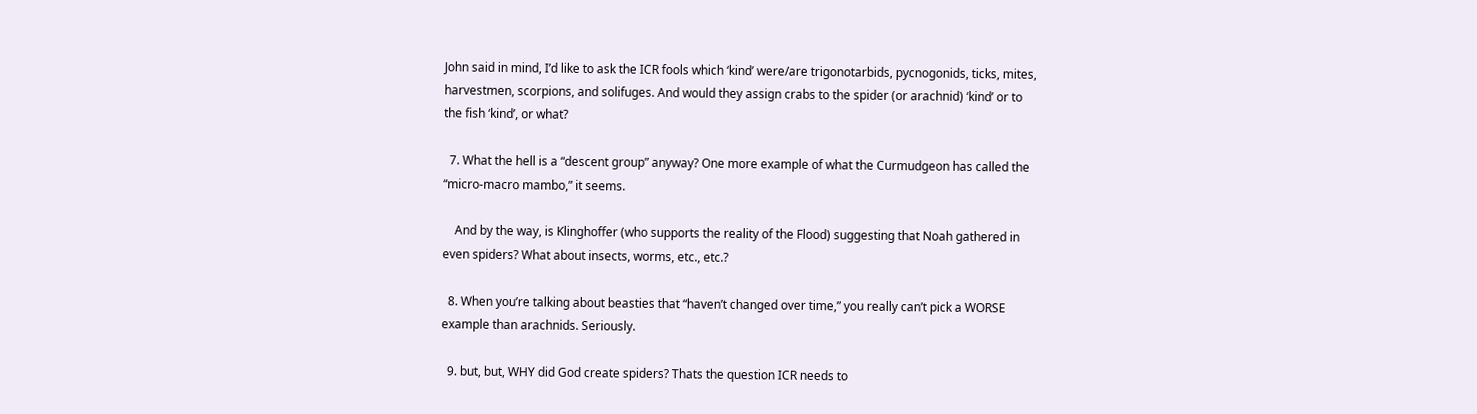John said in mind, I’d like to ask the ICR fools which ‘kind’ were/are trigonotarbids, pycnogonids, ticks, mites, harvestmen, scorpions, and solifuges. And would they assign crabs to the spider (or arachnid) ‘kind’ or to the fish ‘kind’, or what?

  7. What the hell is a “descent group” anyway? One more example of what the Curmudgeon has called the “micro-macro mambo,” it seems.

    And by the way, is Klinghoffer (who supports the reality of the Flood) suggesting that Noah gathered in even spiders? What about insects, worms, etc., etc.?

  8. When you’re talking about beasties that “haven’t changed over time,” you really can’t pick a WORSE example than arachnids. Seriously.

  9. but, but, WHY did God create spiders? Thats the question ICR needs to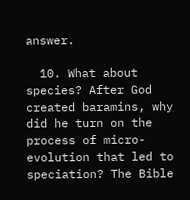answer.

  10. What about species? After God created baramins, why did he turn on the process of micro-evolution that led to speciation? The Bible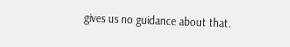gives us no guidance about that.